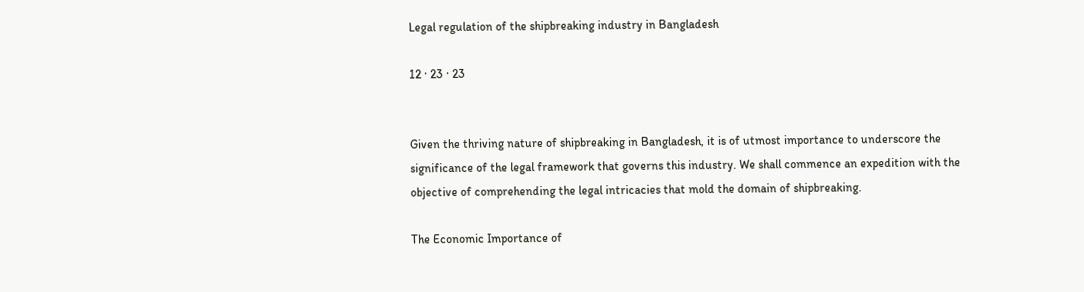Legal regulation of the shipbreaking industry in Bangladesh

12 · 23 · 23


Given the thriving nature of shipbreaking in Bangladesh, it is of utmost importance to underscore the significance of the legal framework that governs this industry. We shall commence an expedition with the objective of comprehending the legal intricacies that mold the domain of shipbreaking.

The Economic Importance of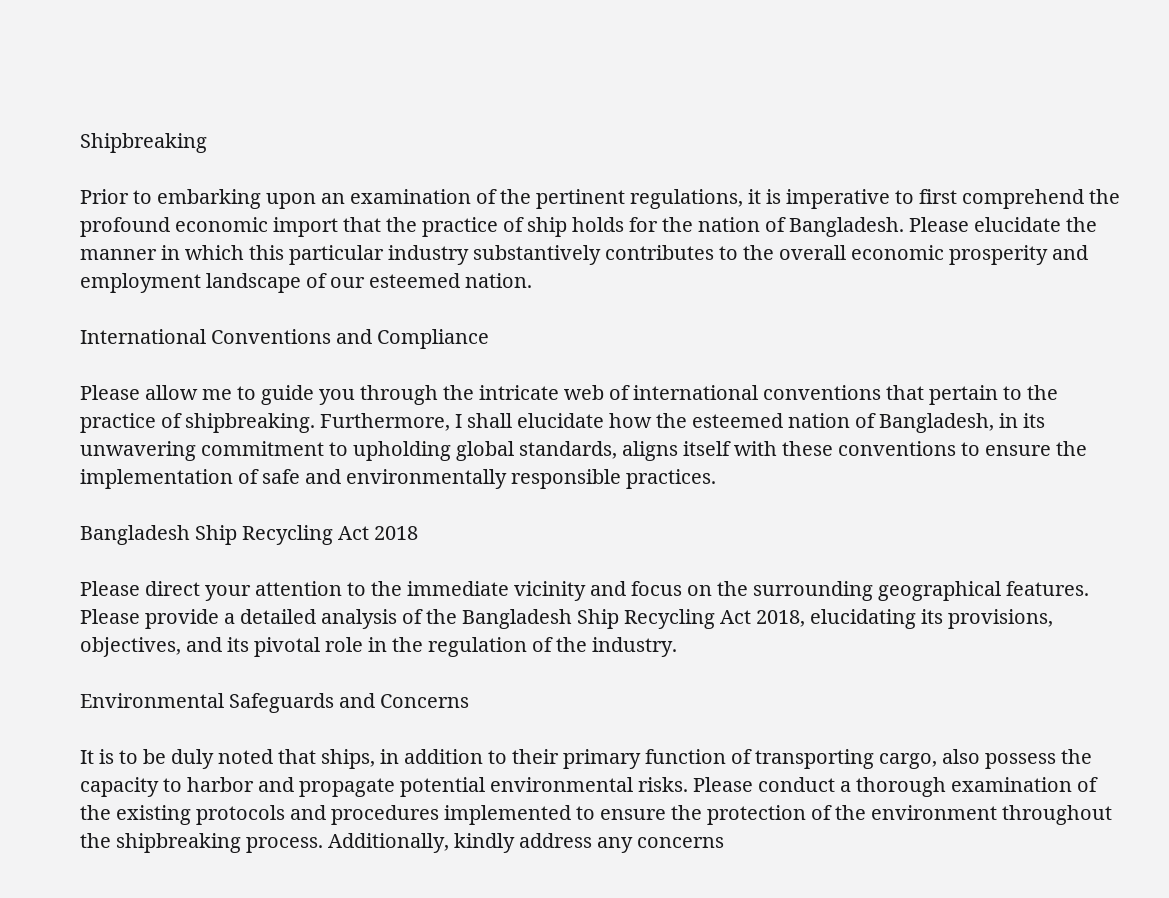Shipbreaking

Prior to embarking upon an examination of the pertinent regulations, it is imperative to first comprehend the profound economic import that the practice of ship holds for the nation of Bangladesh. Please elucidate the manner in which this particular industry substantively contributes to the overall economic prosperity and employment landscape of our esteemed nation.

International Conventions and Compliance

Please allow me to guide you through the intricate web of international conventions that pertain to the practice of shipbreaking. Furthermore, I shall elucidate how the esteemed nation of Bangladesh, in its unwavering commitment to upholding global standards, aligns itself with these conventions to ensure the implementation of safe and environmentally responsible practices.

Bangladesh Ship Recycling Act 2018

Please direct your attention to the immediate vicinity and focus on the surrounding geographical features. Please provide a detailed analysis of the Bangladesh Ship Recycling Act 2018, elucidating its provisions, objectives, and its pivotal role in the regulation of the industry.

Environmental Safeguards and Concerns

It is to be duly noted that ships, in addition to their primary function of transporting cargo, also possess the capacity to harbor and propagate potential environmental risks. Please conduct a thorough examination of the existing protocols and procedures implemented to ensure the protection of the environment throughout the shipbreaking process. Additionally, kindly address any concerns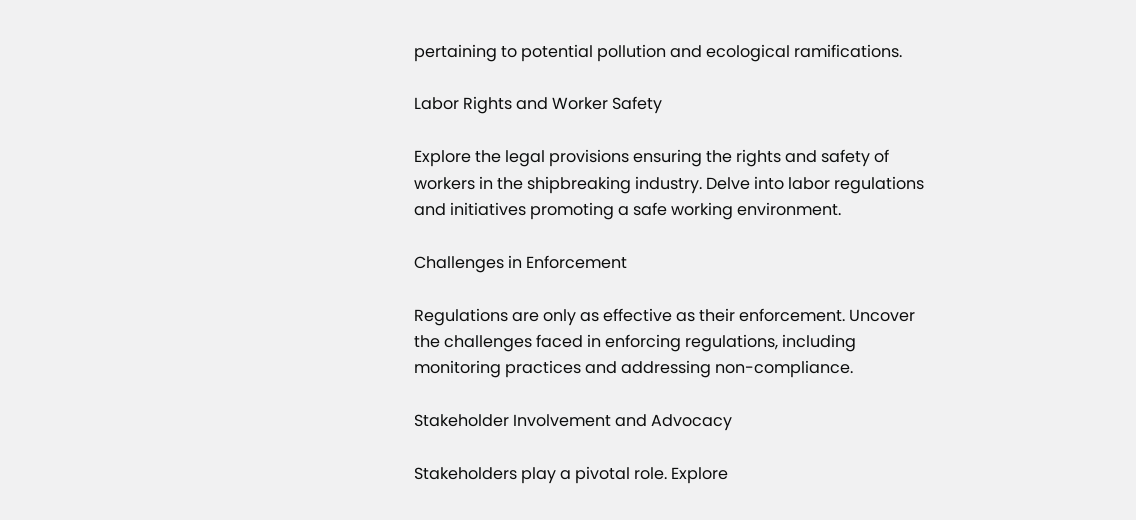pertaining to potential pollution and ecological ramifications.

Labor Rights and Worker Safety

Explore the legal provisions ensuring the rights and safety of workers in the shipbreaking industry. Delve into labor regulations and initiatives promoting a safe working environment.

Challenges in Enforcement

Regulations are only as effective as their enforcement. Uncover the challenges faced in enforcing regulations, including monitoring practices and addressing non-compliance.

Stakeholder Involvement and Advocacy

Stakeholders play a pivotal role. Explore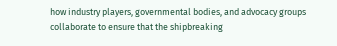how industry players, governmental bodies, and advocacy groups collaborate to ensure that the shipbreaking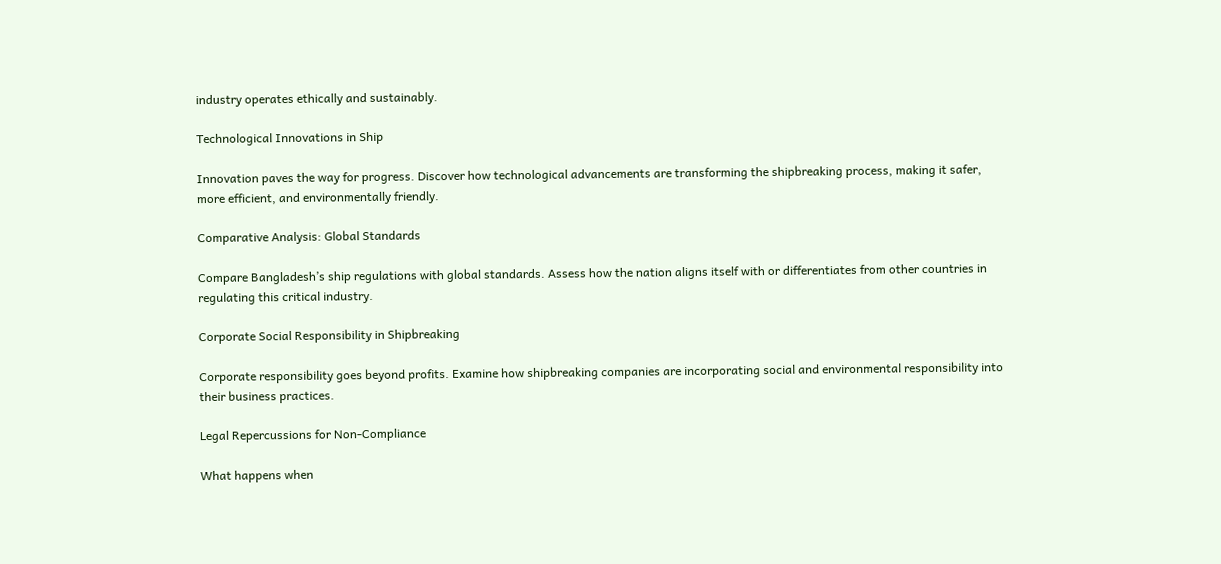industry operates ethically and sustainably.

Technological Innovations in Ship

Innovation paves the way for progress. Discover how technological advancements are transforming the shipbreaking process, making it safer, more efficient, and environmentally friendly.

Comparative Analysis: Global Standards

Compare Bangladesh’s ship regulations with global standards. Assess how the nation aligns itself with or differentiates from other countries in regulating this critical industry.

Corporate Social Responsibility in Shipbreaking

Corporate responsibility goes beyond profits. Examine how shipbreaking companies are incorporating social and environmental responsibility into their business practices.

Legal Repercussions for Non-Compliance

What happens when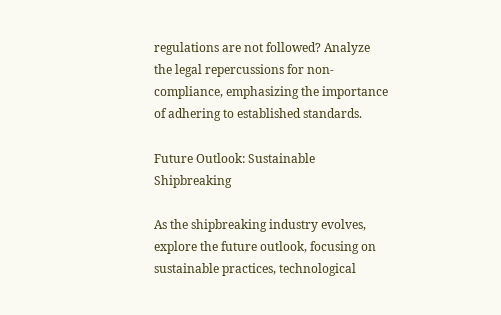regulations are not followed? Analyze the legal repercussions for non-compliance, emphasizing the importance of adhering to established standards.

Future Outlook: Sustainable Shipbreaking

As the shipbreaking industry evolves, explore the future outlook, focusing on sustainable practices, technological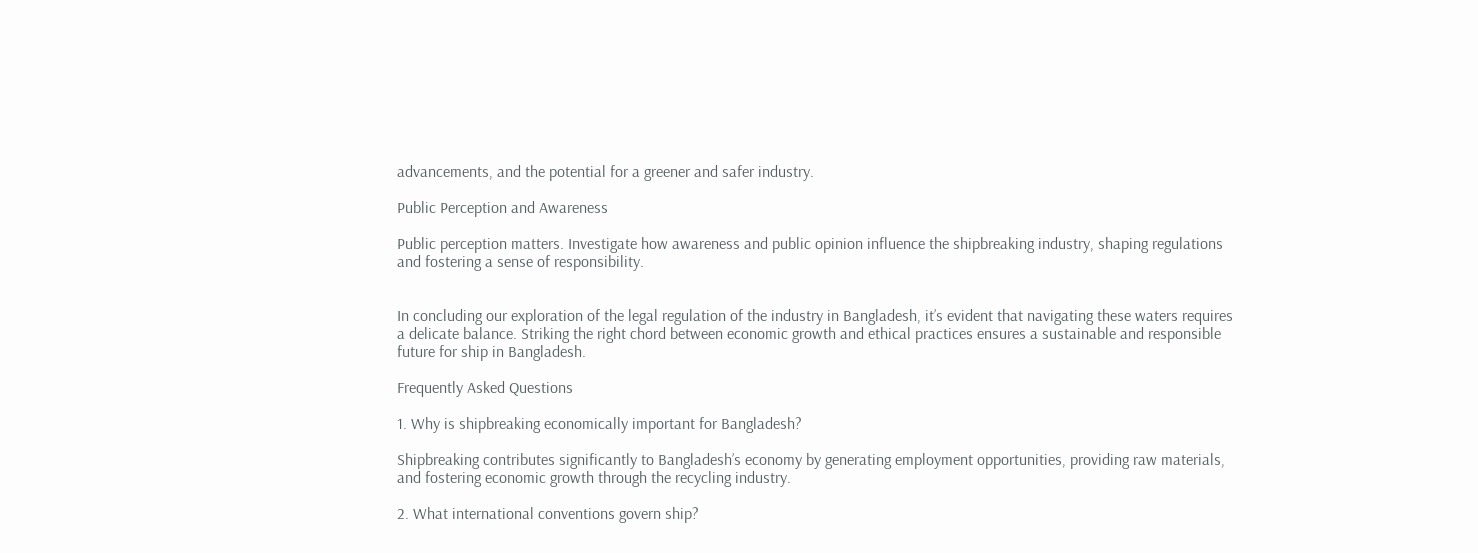advancements, and the potential for a greener and safer industry.

Public Perception and Awareness

Public perception matters. Investigate how awareness and public opinion influence the shipbreaking industry, shaping regulations and fostering a sense of responsibility.


In concluding our exploration of the legal regulation of the industry in Bangladesh, it’s evident that navigating these waters requires a delicate balance. Striking the right chord between economic growth and ethical practices ensures a sustainable and responsible future for ship in Bangladesh.

Frequently Asked Questions

1. Why is shipbreaking economically important for Bangladesh?

Shipbreaking contributes significantly to Bangladesh’s economy by generating employment opportunities, providing raw materials, and fostering economic growth through the recycling industry.

2. What international conventions govern ship?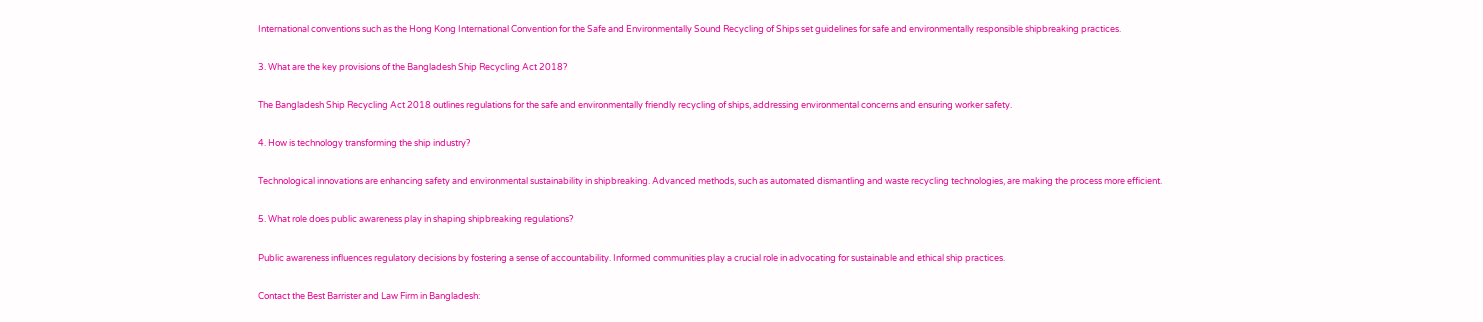International conventions such as the Hong Kong International Convention for the Safe and Environmentally Sound Recycling of Ships set guidelines for safe and environmentally responsible shipbreaking practices.

3. What are the key provisions of the Bangladesh Ship Recycling Act 2018?

The Bangladesh Ship Recycling Act 2018 outlines regulations for the safe and environmentally friendly recycling of ships, addressing environmental concerns and ensuring worker safety.

4. How is technology transforming the ship industry?

Technological innovations are enhancing safety and environmental sustainability in shipbreaking. Advanced methods, such as automated dismantling and waste recycling technologies, are making the process more efficient.

5. What role does public awareness play in shaping shipbreaking regulations?

Public awareness influences regulatory decisions by fostering a sense of accountability. Informed communities play a crucial role in advocating for sustainable and ethical ship practices.

Contact the Best Barrister and Law Firm in Bangladesh: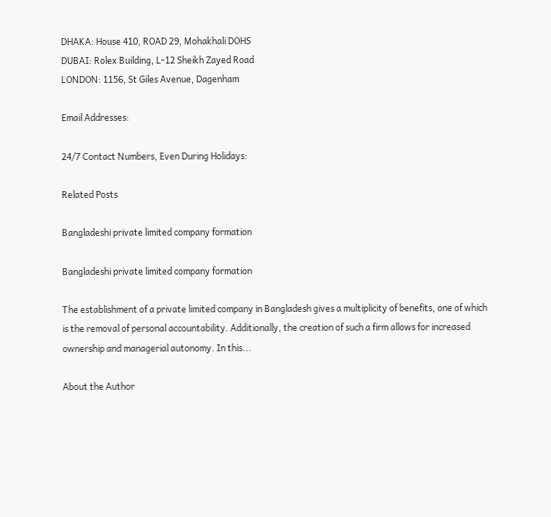DHAKA: House 410, ROAD 29, Mohakhali DOHS
DUBAI: Rolex Building, L-12 Sheikh Zayed Road
LONDON: 1156, St Giles Avenue, Dagenham

Email Addresses:

24/7 Contact Numbers, Even During Holidays:

Related Posts

Bangladeshi private limited company formation

Bangladeshi private limited company formation

The establishment of a private limited company in Bangladesh gives a multiplicity of benefits, one of which is the removal of personal accountability. Additionally, the creation of such a firm allows for increased ownership and managerial autonomy. In this...

About the Author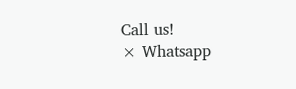Call us!
× Whatsapp